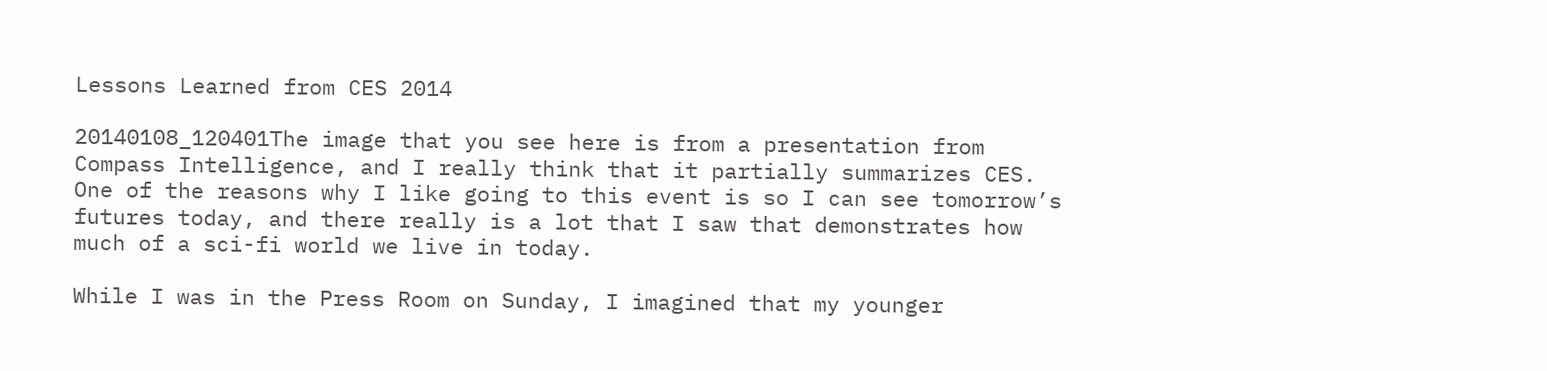Lessons Learned from CES 2014

20140108_120401The image that you see here is from a presentation from Compass Intelligence, and I really think that it partially summarizes CES. One of the reasons why I like going to this event is so I can see tomorrow’s futures today, and there really is a lot that I saw that demonstrates how much of a sci-fi world we live in today.

While I was in the Press Room on Sunday, I imagined that my younger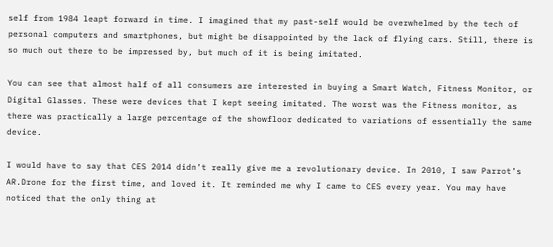self from 1984 leapt forward in time. I imagined that my past-self would be overwhelmed by the tech of personal computers and smartphones, but might be disappointed by the lack of flying cars. Still, there is so much out there to be impressed by, but much of it is being imitated.

You can see that almost half of all consumers are interested in buying a Smart Watch, Fitness Monitor, or Digital Glasses. These were devices that I kept seeing imitated. The worst was the Fitness monitor, as there was practically a large percentage of the showfloor dedicated to variations of essentially the same device.

I would have to say that CES 2014 didn’t really give me a revolutionary device. In 2010, I saw Parrot’s AR.Drone for the first time, and loved it. It reminded me why I came to CES every year. You may have noticed that the only thing at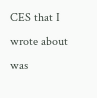CES that I wrote about was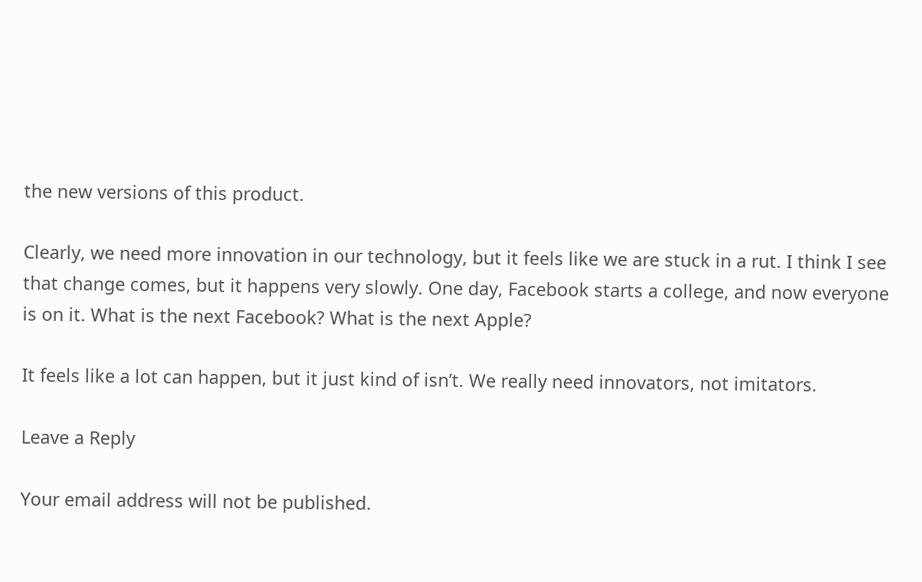the new versions of this product.

Clearly, we need more innovation in our technology, but it feels like we are stuck in a rut. I think I see that change comes, but it happens very slowly. One day, Facebook starts a college, and now everyone is on it. What is the next Facebook? What is the next Apple?

It feels like a lot can happen, but it just kind of isn’t. We really need innovators, not imitators.

Leave a Reply

Your email address will not be published.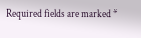Required fields are marked *